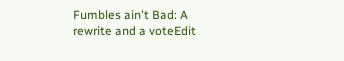Fumbles ain't Bad: A rewrite and a voteEdit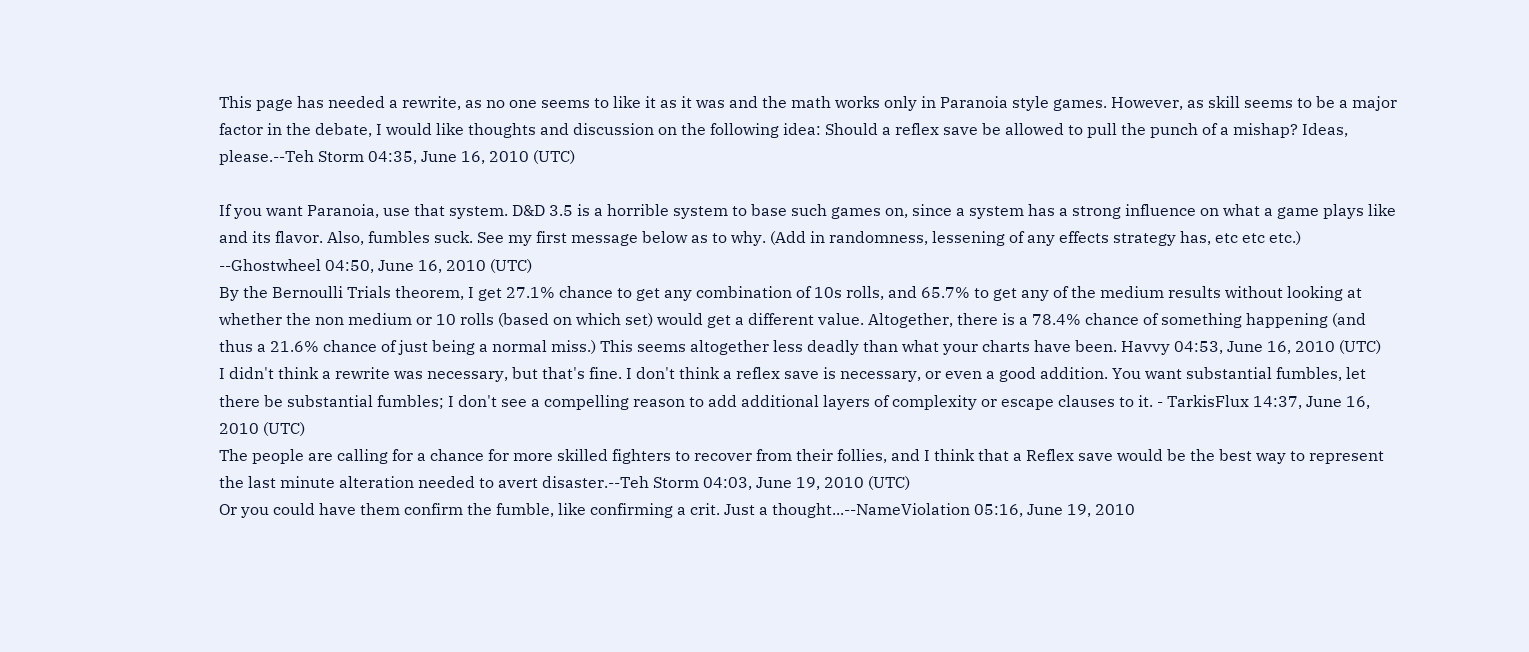This page has needed a rewrite, as no one seems to like it as it was and the math works only in Paranoia style games. However, as skill seems to be a major factor in the debate, I would like thoughts and discussion on the following idea: Should a reflex save be allowed to pull the punch of a mishap? Ideas, please.--Teh Storm 04:35, June 16, 2010 (UTC)

If you want Paranoia, use that system. D&D 3.5 is a horrible system to base such games on, since a system has a strong influence on what a game plays like and its flavor. Also, fumbles suck. See my first message below as to why. (Add in randomness, lessening of any effects strategy has, etc etc etc.) --Ghostwheel 04:50, June 16, 2010 (UTC)
By the Bernoulli Trials theorem, I get 27.1% chance to get any combination of 10s rolls, and 65.7% to get any of the medium results without looking at whether the non medium or 10 rolls (based on which set) would get a different value. Altogether, there is a 78.4% chance of something happening (and thus a 21.6% chance of just being a normal miss.) This seems altogether less deadly than what your charts have been. Havvy 04:53, June 16, 2010 (UTC)
I didn't think a rewrite was necessary, but that's fine. I don't think a reflex save is necessary, or even a good addition. You want substantial fumbles, let there be substantial fumbles; I don't see a compelling reason to add additional layers of complexity or escape clauses to it. - TarkisFlux 14:37, June 16, 2010 (UTC)
The people are calling for a chance for more skilled fighters to recover from their follies, and I think that a Reflex save would be the best way to represent the last minute alteration needed to avert disaster.--Teh Storm 04:03, June 19, 2010 (UTC)
Or you could have them confirm the fumble, like confirming a crit. Just a thought...--NameViolation 05:16, June 19, 2010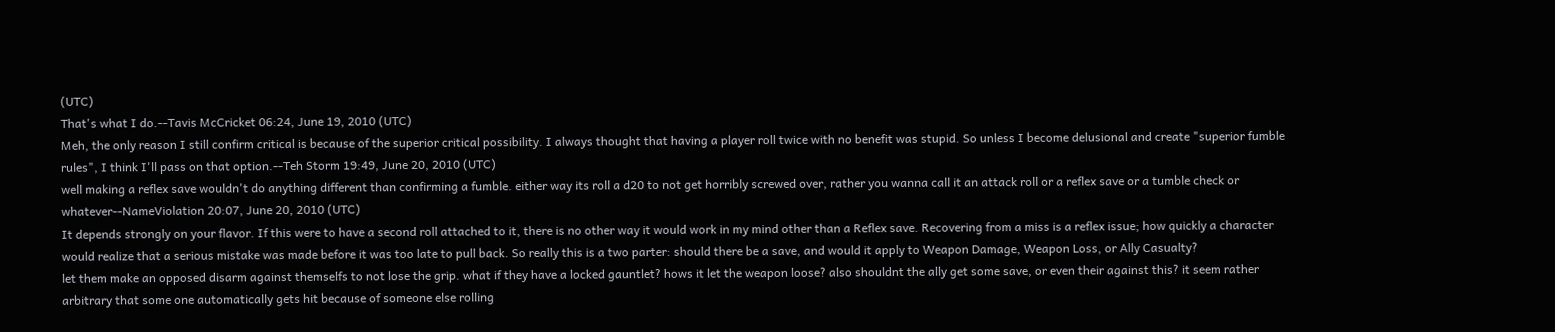(UTC)
That's what I do.--Tavis McCricket 06:24, June 19, 2010 (UTC)
Meh, the only reason I still confirm critical is because of the superior critical possibility. I always thought that having a player roll twice with no benefit was stupid. So unless I become delusional and create "superior fumble rules", I think I'll pass on that option.--Teh Storm 19:49, June 20, 2010 (UTC)
well making a reflex save wouldn't do anything different than confirming a fumble. either way its roll a d20 to not get horribly screwed over, rather you wanna call it an attack roll or a reflex save or a tumble check or whatever--NameViolation 20:07, June 20, 2010 (UTC)
It depends strongly on your flavor. If this were to have a second roll attached to it, there is no other way it would work in my mind other than a Reflex save. Recovering from a miss is a reflex issue; how quickly a character would realize that a serious mistake was made before it was too late to pull back. So really this is a two parter: should there be a save, and would it apply to Weapon Damage, Weapon Loss, or Ally Casualty?
let them make an opposed disarm against themselfs to not lose the grip. what if they have a locked gauntlet? hows it let the weapon loose? also shouldnt the ally get some save, or even their against this? it seem rather arbitrary that some one automatically gets hit because of someone else rolling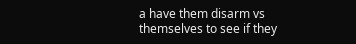a have them disarm vs themselves to see if they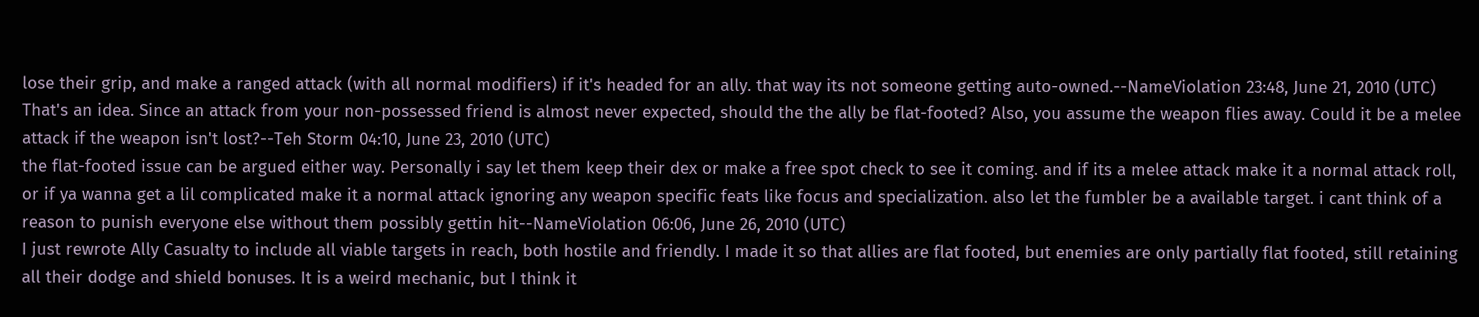lose their grip, and make a ranged attack (with all normal modifiers) if it's headed for an ally. that way its not someone getting auto-owned.--NameViolation 23:48, June 21, 2010 (UTC)
That's an idea. Since an attack from your non-possessed friend is almost never expected, should the the ally be flat-footed? Also, you assume the weapon flies away. Could it be a melee attack if the weapon isn't lost?--Teh Storm 04:10, June 23, 2010 (UTC)
the flat-footed issue can be argued either way. Personally i say let them keep their dex or make a free spot check to see it coming. and if its a melee attack make it a normal attack roll, or if ya wanna get a lil complicated make it a normal attack ignoring any weapon specific feats like focus and specialization. also let the fumbler be a available target. i cant think of a reason to punish everyone else without them possibly gettin hit--NameViolation 06:06, June 26, 2010 (UTC)
I just rewrote Ally Casualty to include all viable targets in reach, both hostile and friendly. I made it so that allies are flat footed, but enemies are only partially flat footed, still retaining all their dodge and shield bonuses. It is a weird mechanic, but I think it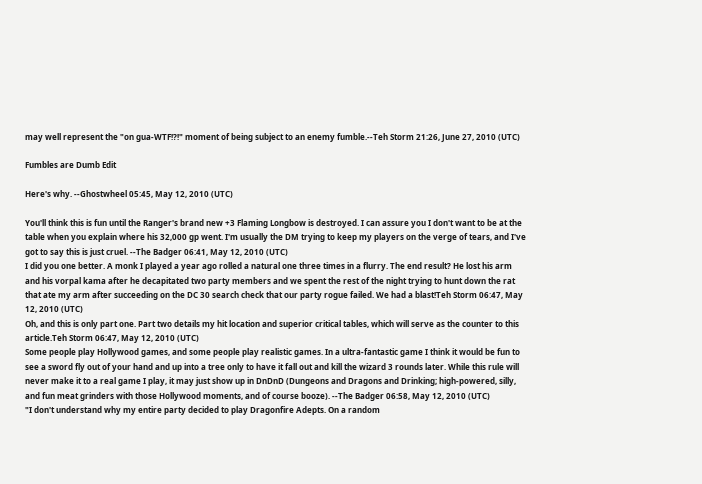may well represent the "on gua-WTF!?!" moment of being subject to an enemy fumble.--Teh Storm 21:26, June 27, 2010 (UTC)

Fumbles are Dumb Edit

Here's why. --Ghostwheel 05:45, May 12, 2010 (UTC)

You'll think this is fun until the Ranger's brand new +3 Flaming Longbow is destroyed. I can assure you I don't want to be at the table when you explain where his 32,000 gp went. I'm usually the DM trying to keep my players on the verge of tears, and I've got to say this is just cruel. --The Badger 06:41, May 12, 2010 (UTC)
I did you one better. A monk I played a year ago rolled a natural one three times in a flurry. The end result? He lost his arm and his vorpal kama after he decapitated two party members and we spent the rest of the night trying to hunt down the rat that ate my arm after succeeding on the DC 30 search check that our party rogue failed. We had a blast!Teh Storm 06:47, May 12, 2010 (UTC)
Oh, and this is only part one. Part two details my hit location and superior critical tables, which will serve as the counter to this article.Teh Storm 06:47, May 12, 2010 (UTC)
Some people play Hollywood games, and some people play realistic games. In a ultra-fantastic game I think it would be fun to see a sword fly out of your hand and up into a tree only to have it fall out and kill the wizard 3 rounds later. While this rule will never make it to a real game I play, it may just show up in DnDnD (Dungeons and Dragons and Drinking; high-powered, silly, and fun meat grinders with those Hollywood moments, and of course booze). --The Badger 06:58, May 12, 2010 (UTC)
"I don't understand why my entire party decided to play Dragonfire Adepts. On a random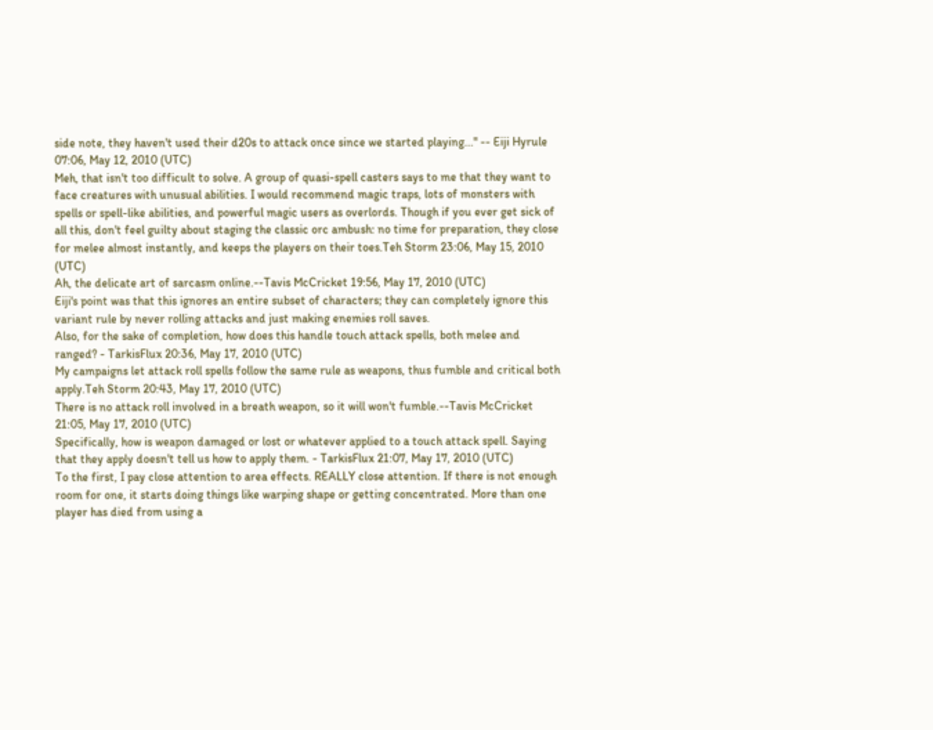side note, they haven't used their d20s to attack once since we started playing..." -- Eiji Hyrule 07:06, May 12, 2010 (UTC)
Meh, that isn't too difficult to solve. A group of quasi-spell casters says to me that they want to face creatures with unusual abilities. I would recommend magic traps, lots of monsters with spells or spell-like abilities, and powerful magic users as overlords. Though if you ever get sick of all this, don't feel guilty about staging the classic orc ambush: no time for preparation, they close for melee almost instantly, and keeps the players on their toes.Teh Storm 23:06, May 15, 2010 (UTC)
Ah, the delicate art of sarcasm online.--Tavis McCricket 19:56, May 17, 2010 (UTC)
Eiji's point was that this ignores an entire subset of characters; they can completely ignore this variant rule by never rolling attacks and just making enemies roll saves.
Also, for the sake of completion, how does this handle touch attack spells, both melee and ranged? - TarkisFlux 20:36, May 17, 2010 (UTC)
My campaigns let attack roll spells follow the same rule as weapons, thus fumble and critical both apply.Teh Storm 20:43, May 17, 2010 (UTC)
There is no attack roll involved in a breath weapon, so it will won't fumble.--Tavis McCricket 21:05, May 17, 2010 (UTC)
Specifically, how is weapon damaged or lost or whatever applied to a touch attack spell. Saying that they apply doesn't tell us how to apply them. - TarkisFlux 21:07, May 17, 2010 (UTC)
To the first, I pay close attention to area effects. REALLY close attention. If there is not enough room for one, it starts doing things like warping shape or getting concentrated. More than one player has died from using a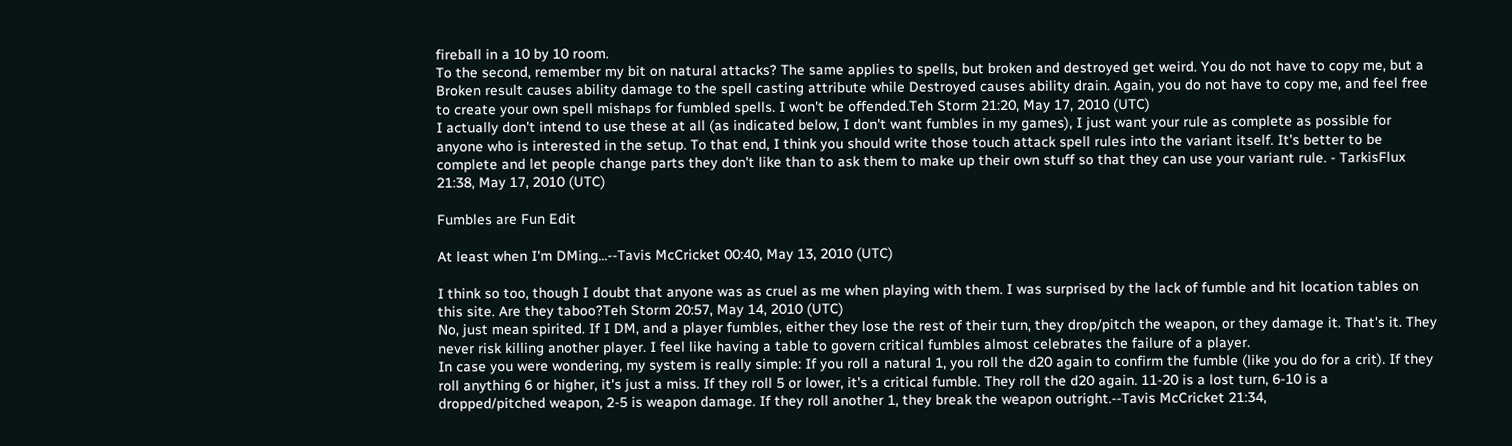fireball in a 10 by 10 room.
To the second, remember my bit on natural attacks? The same applies to spells, but broken and destroyed get weird. You do not have to copy me, but a Broken result causes ability damage to the spell casting attribute while Destroyed causes ability drain. Again, you do not have to copy me, and feel free to create your own spell mishaps for fumbled spells. I won't be offended.Teh Storm 21:20, May 17, 2010 (UTC)
I actually don't intend to use these at all (as indicated below, I don't want fumbles in my games), I just want your rule as complete as possible for anyone who is interested in the setup. To that end, I think you should write those touch attack spell rules into the variant itself. It's better to be complete and let people change parts they don't like than to ask them to make up their own stuff so that they can use your variant rule. - TarkisFlux 21:38, May 17, 2010 (UTC)

Fumbles are Fun Edit

At least when I'm DMing...--Tavis McCricket 00:40, May 13, 2010 (UTC)

I think so too, though I doubt that anyone was as cruel as me when playing with them. I was surprised by the lack of fumble and hit location tables on this site. Are they taboo?Teh Storm 20:57, May 14, 2010 (UTC)
No, just mean spirited. If I DM, and a player fumbles, either they lose the rest of their turn, they drop/pitch the weapon, or they damage it. That's it. They never risk killing another player. I feel like having a table to govern critical fumbles almost celebrates the failure of a player.
In case you were wondering, my system is really simple: If you roll a natural 1, you roll the d20 again to confirm the fumble (like you do for a crit). If they roll anything 6 or higher, it's just a miss. If they roll 5 or lower, it's a critical fumble. They roll the d20 again. 11-20 is a lost turn, 6-10 is a dropped/pitched weapon, 2-5 is weapon damage. If they roll another 1, they break the weapon outright.--Tavis McCricket 21:34,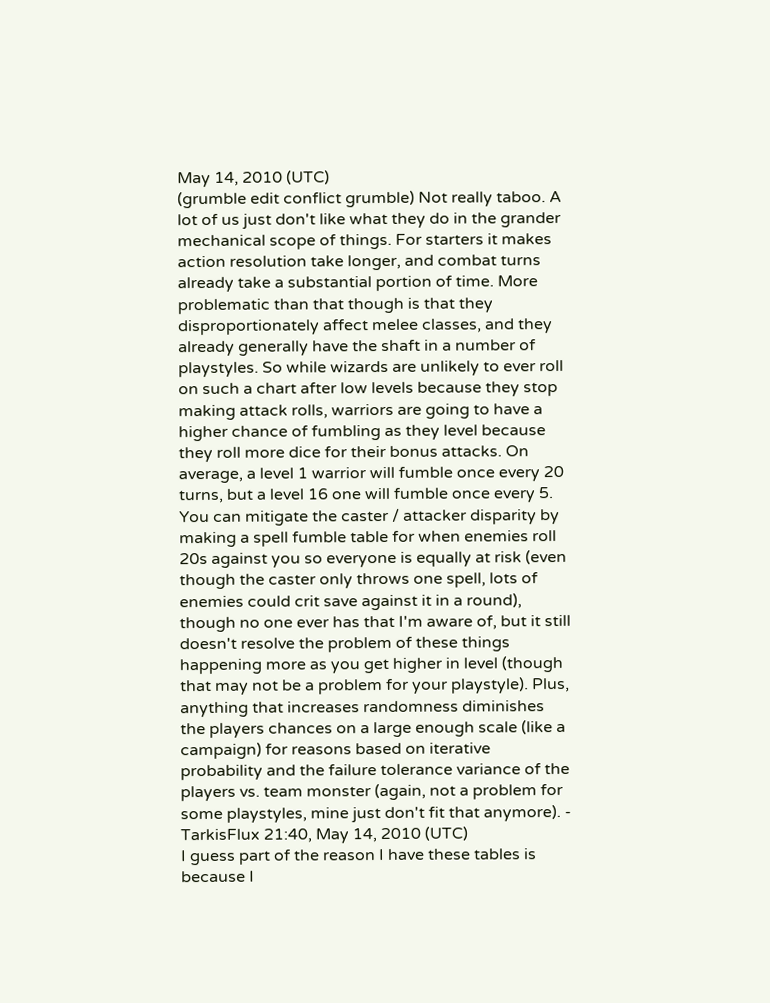May 14, 2010 (UTC)
(grumble edit conflict grumble) Not really taboo. A lot of us just don't like what they do in the grander mechanical scope of things. For starters it makes action resolution take longer, and combat turns already take a substantial portion of time. More problematic than that though is that they disproportionately affect melee classes, and they already generally have the shaft in a number of playstyles. So while wizards are unlikely to ever roll on such a chart after low levels because they stop making attack rolls, warriors are going to have a higher chance of fumbling as they level because they roll more dice for their bonus attacks. On average, a level 1 warrior will fumble once every 20 turns, but a level 16 one will fumble once every 5. You can mitigate the caster / attacker disparity by making a spell fumble table for when enemies roll 20s against you so everyone is equally at risk (even though the caster only throws one spell, lots of enemies could crit save against it in a round), though no one ever has that I'm aware of, but it still doesn't resolve the problem of these things happening more as you get higher in level (though that may not be a problem for your playstyle). Plus, anything that increases randomness diminishes the players chances on a large enough scale (like a campaign) for reasons based on iterative probability and the failure tolerance variance of the players vs. team monster (again, not a problem for some playstyles, mine just don't fit that anymore). - TarkisFlux 21:40, May 14, 2010 (UTC)
I guess part of the reason I have these tables is because I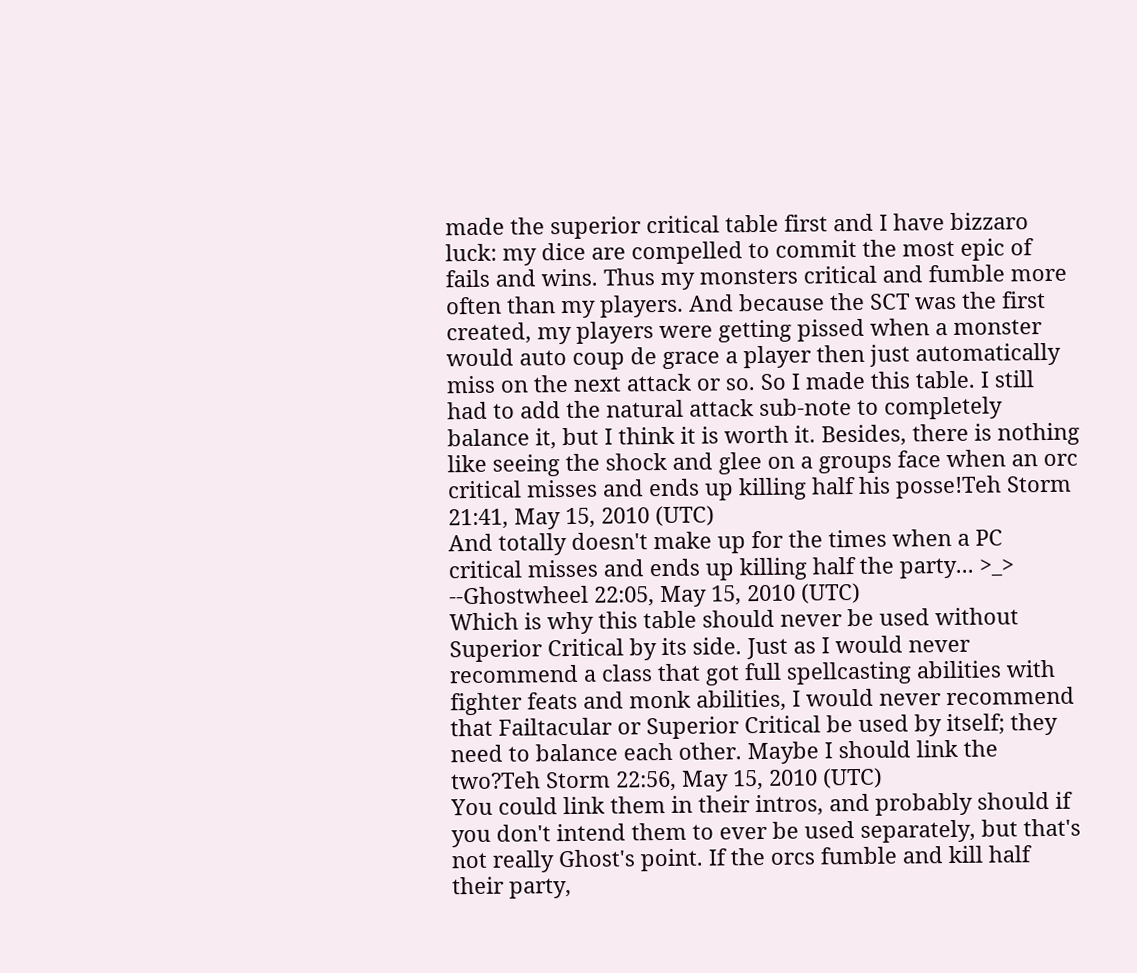made the superior critical table first and I have bizzaro luck: my dice are compelled to commit the most epic of fails and wins. Thus my monsters critical and fumble more often than my players. And because the SCT was the first created, my players were getting pissed when a monster would auto coup de grace a player then just automatically miss on the next attack or so. So I made this table. I still had to add the natural attack sub-note to completely balance it, but I think it is worth it. Besides, there is nothing like seeing the shock and glee on a groups face when an orc critical misses and ends up killing half his posse!Teh Storm 21:41, May 15, 2010 (UTC)
And totally doesn't make up for the times when a PC critical misses and ends up killing half the party... >_> --Ghostwheel 22:05, May 15, 2010 (UTC)
Which is why this table should never be used without Superior Critical by its side. Just as I would never recommend a class that got full spellcasting abilities with fighter feats and monk abilities, I would never recommend that Failtacular or Superior Critical be used by itself; they need to balance each other. Maybe I should link the two?Teh Storm 22:56, May 15, 2010 (UTC)
You could link them in their intros, and probably should if you don't intend them to ever be used separately, but that's not really Ghost's point. If the orcs fumble and kill half their party,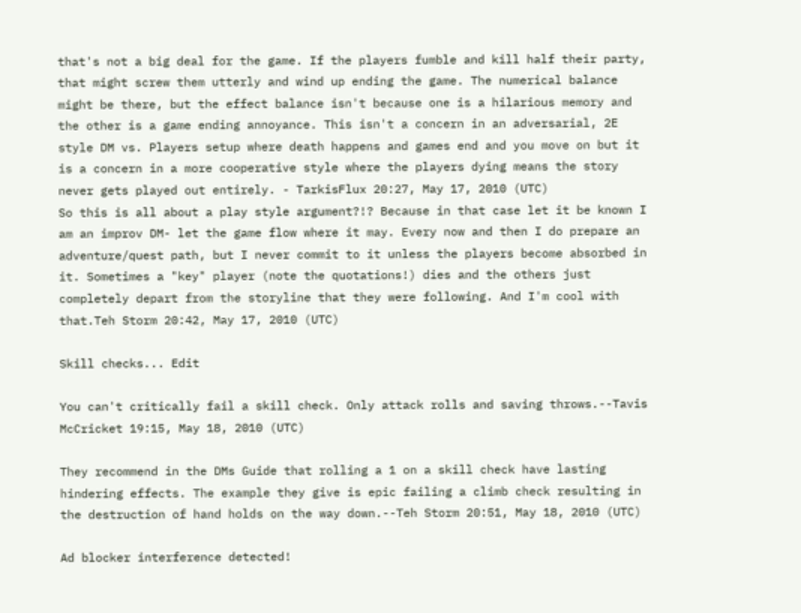that's not a big deal for the game. If the players fumble and kill half their party, that might screw them utterly and wind up ending the game. The numerical balance might be there, but the effect balance isn't because one is a hilarious memory and the other is a game ending annoyance. This isn't a concern in an adversarial, 2E style DM vs. Players setup where death happens and games end and you move on but it is a concern in a more cooperative style where the players dying means the story never gets played out entirely. - TarkisFlux 20:27, May 17, 2010 (UTC)
So this is all about a play style argument?!? Because in that case let it be known I am an improv DM- let the game flow where it may. Every now and then I do prepare an adventure/quest path, but I never commit to it unless the players become absorbed in it. Sometimes a "key" player (note the quotations!) dies and the others just completely depart from the storyline that they were following. And I'm cool with that.Teh Storm 20:42, May 17, 2010 (UTC)

Skill checks... Edit

You can't critically fail a skill check. Only attack rolls and saving throws.--Tavis McCricket 19:15, May 18, 2010 (UTC)

They recommend in the DMs Guide that rolling a 1 on a skill check have lasting hindering effects. The example they give is epic failing a climb check resulting in the destruction of hand holds on the way down.--Teh Storm 20:51, May 18, 2010 (UTC)

Ad blocker interference detected!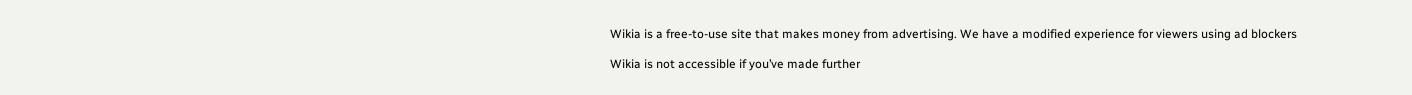Wikia is a free-to-use site that makes money from advertising. We have a modified experience for viewers using ad blockers

Wikia is not accessible if you’ve made further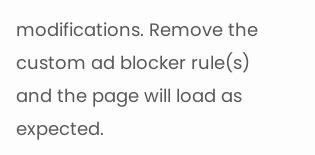modifications. Remove the custom ad blocker rule(s) and the page will load as expected.